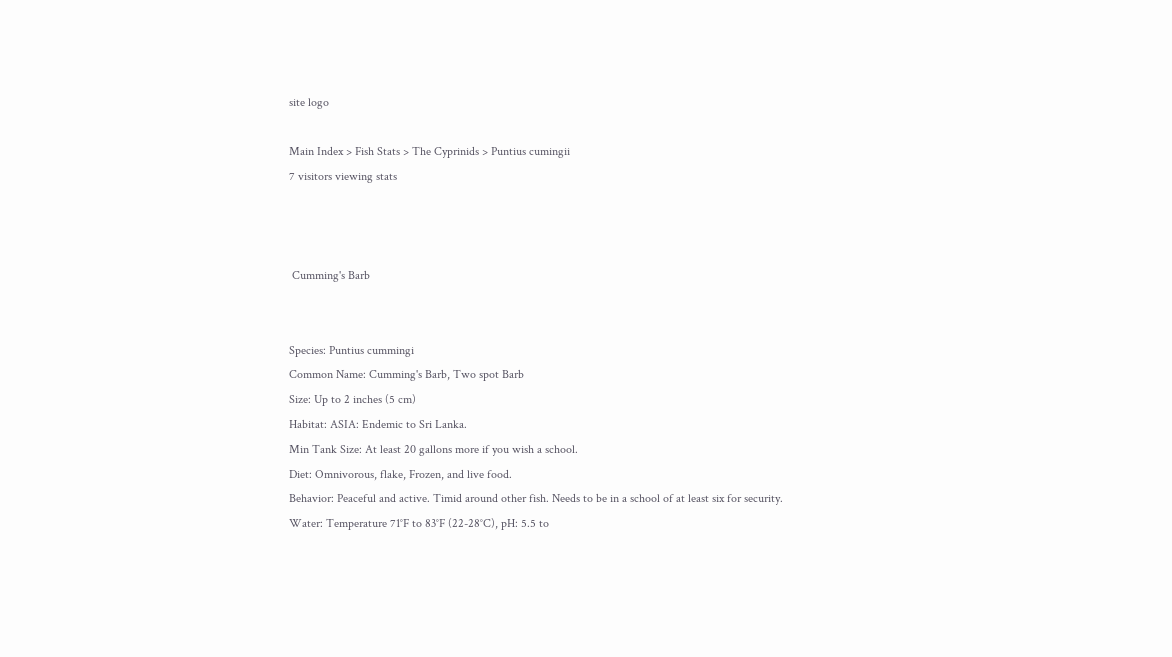site logo

Main Index > Fish Stats > The Cyprinids > Puntius cumingii
7 visitors viewing stats



 Cumming's Barb


Species: Puntius cummingi
Common Name: Cumming's Barb, Two spot Barb
Size: Up to 2 inches (5 cm)
Habitat: ASIA: Endemic to Sri Lanka.
Min Tank Size: At least 20 gallons more if you wish a school.
Diet: Omnivorous, flake, Frozen, and live food.
Behavior: Peaceful and active. Timid around other fish. Needs to be in a school of at least six for security.
Water: Temperature 71°F to 83°F (22-28°C), pH: 5.5 to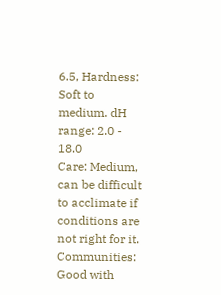6.5, Hardness: Soft to medium. dH range: 2.0 - 18.0
Care: Medium, can be difficult to acclimate if conditions are not right for it.
Communities: Good with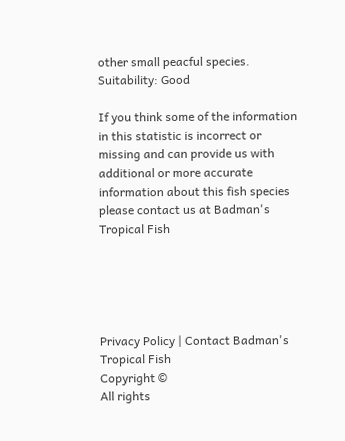other small peacful species.
Suitability: Good

If you think some of the information in this statistic is incorrect or missing and can provide us with additional or more accurate information about this fish species please contact us at Badman's Tropical Fish





Privacy Policy | Contact Badman's Tropical Fish
Copyright ©
All rights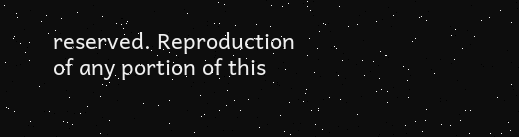reserved. Reproduction of any portion of this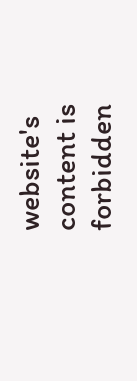website's content is forbidden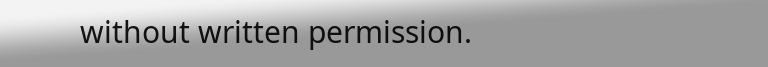without written permission.